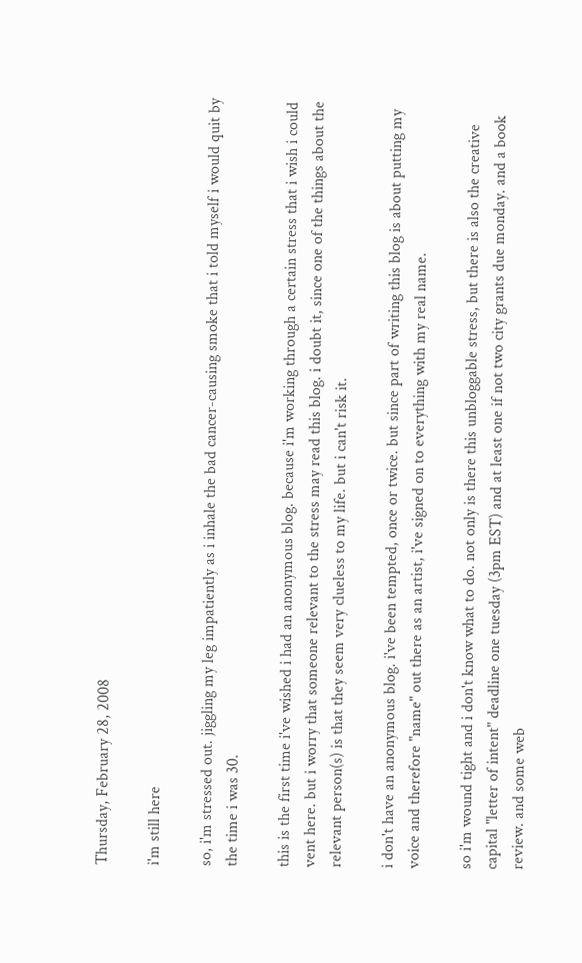Thursday, February 28, 2008

i'm still here

so, i'm stressed out. jiggling my leg impatiently as i inhale the bad cancer-causing smoke that i told myself i would quit by the time i was 30.

this is the first time i've wished i had an anonymous blog. because i'm working through a certain stress that i wish i could vent here. but i worry that someone relevant to the stress may read this blog. i doubt it, since one of the things about the relevant person(s) is that they seem very clueless to my life. but i can't risk it.

i don't have an anonymous blog. i've been tempted, once or twice. but since part of writing this blog is about putting my voice and therefore "name" out there as an artist, i've signed on to everything with my real name.

so i'm wound tight and i don't know what to do. not only is there this unbloggable stress, but there is also the creative capital "letter of intent" deadline one tuesday (3pm EST) and at least one if not two city grants due monday. and a book review. and some web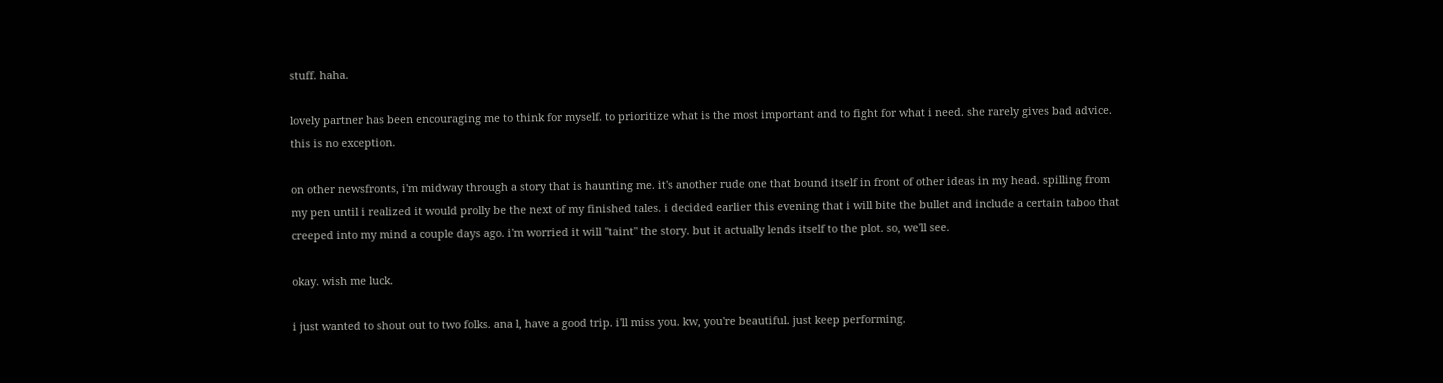stuff. haha.

lovely partner has been encouraging me to think for myself. to prioritize what is the most important and to fight for what i need. she rarely gives bad advice. this is no exception.

on other newsfronts, i'm midway through a story that is haunting me. it's another rude one that bound itself in front of other ideas in my head. spilling from my pen until i realized it would prolly be the next of my finished tales. i decided earlier this evening that i will bite the bullet and include a certain taboo that creeped into my mind a couple days ago. i'm worried it will "taint" the story. but it actually lends itself to the plot. so, we'll see.

okay. wish me luck.

i just wanted to shout out to two folks. ana l, have a good trip. i'll miss you. kw, you're beautiful. just keep performing.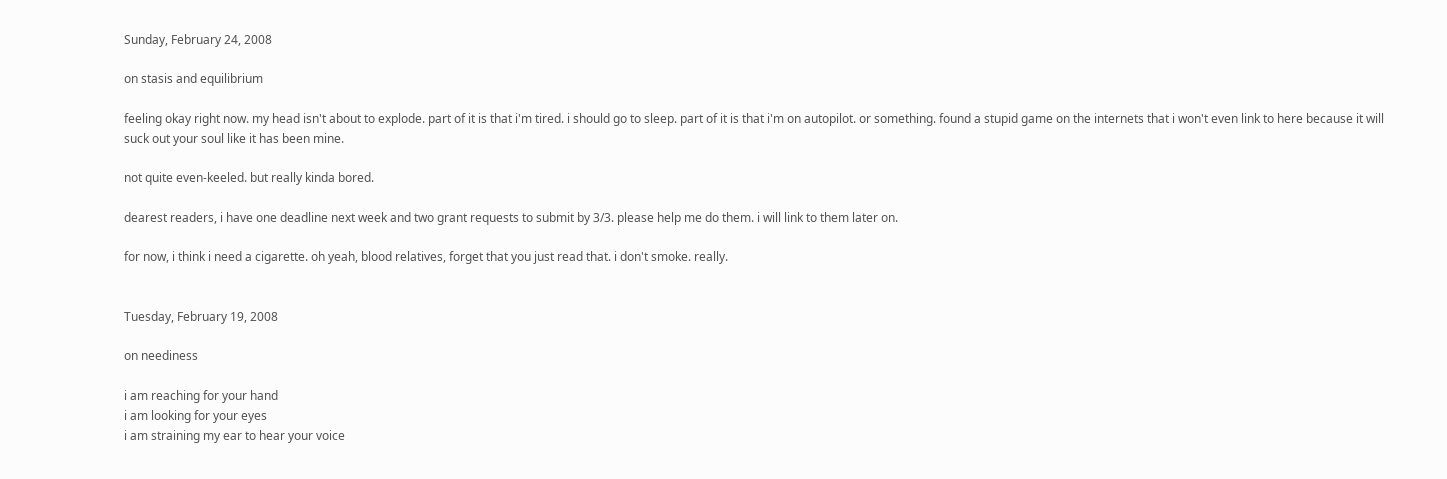Sunday, February 24, 2008

on stasis and equilibrium

feeling okay right now. my head isn't about to explode. part of it is that i'm tired. i should go to sleep. part of it is that i'm on autopilot. or something. found a stupid game on the internets that i won't even link to here because it will suck out your soul like it has been mine.

not quite even-keeled. but really kinda bored.

dearest readers, i have one deadline next week and two grant requests to submit by 3/3. please help me do them. i will link to them later on.

for now, i think i need a cigarette. oh yeah, blood relatives, forget that you just read that. i don't smoke. really.


Tuesday, February 19, 2008

on neediness

i am reaching for your hand
i am looking for your eyes
i am straining my ear to hear your voice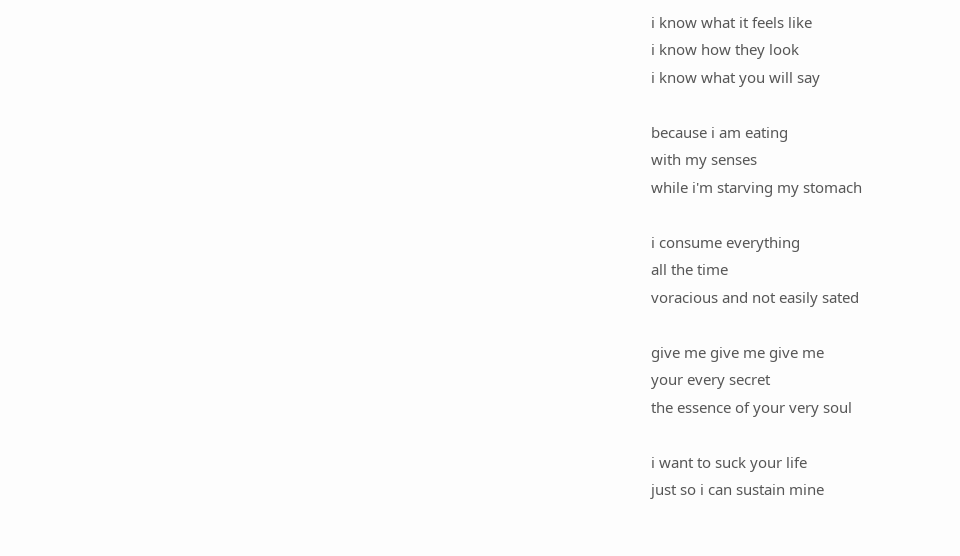i know what it feels like
i know how they look
i know what you will say

because i am eating
with my senses
while i'm starving my stomach

i consume everything
all the time
voracious and not easily sated

give me give me give me
your every secret
the essence of your very soul

i want to suck your life
just so i can sustain mine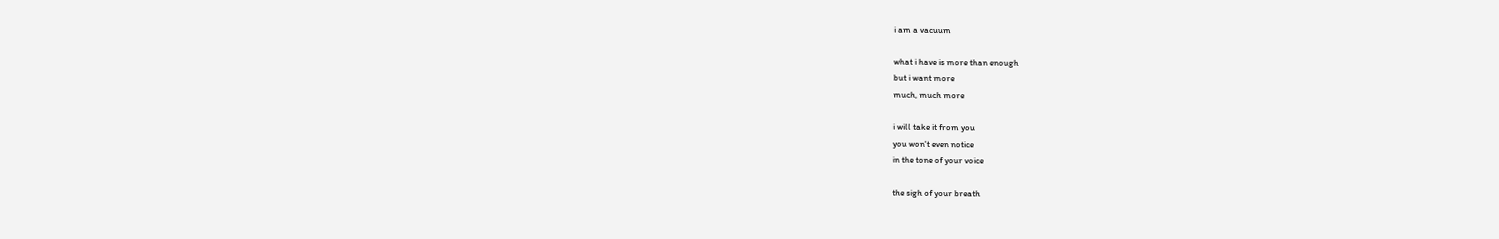i am a vacuum

what i have is more than enough
but i want more
much, much more

i will take it from you
you won't even notice
in the tone of your voice

the sigh of your breath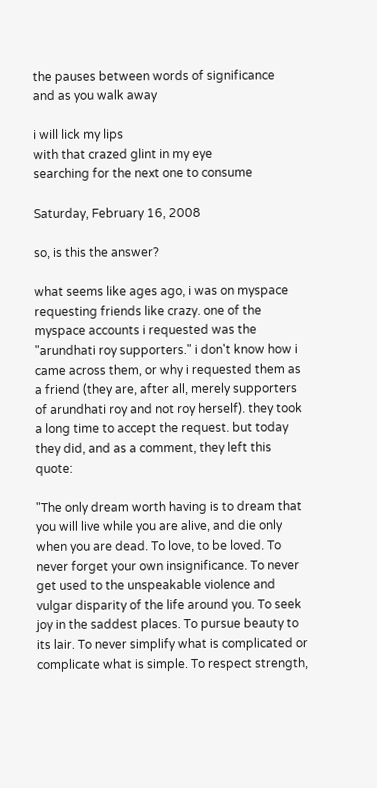the pauses between words of significance
and as you walk away

i will lick my lips
with that crazed glint in my eye
searching for the next one to consume

Saturday, February 16, 2008

so, is this the answer?

what seems like ages ago, i was on myspace requesting friends like crazy. one of the myspace accounts i requested was the "arundhati roy supporters." i don't know how i came across them, or why i requested them as a friend (they are, after all, merely supporters of arundhati roy and not roy herself). they took a long time to accept the request. but today they did, and as a comment, they left this quote:

"The only dream worth having is to dream that you will live while you are alive, and die only when you are dead. To love, to be loved. To never forget your own insignificance. To never get used to the unspeakable violence and vulgar disparity of the life around you. To seek joy in the saddest places. To pursue beauty to its lair. To never simplify what is complicated or complicate what is simple. To respect strength,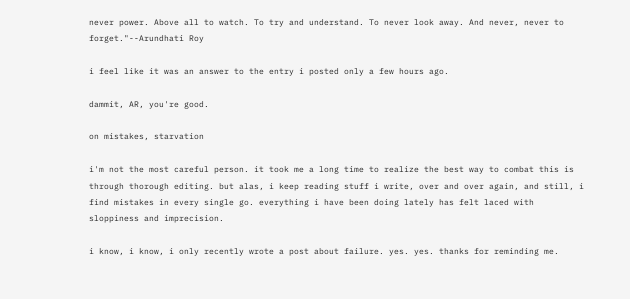never power. Above all to watch. To try and understand. To never look away. And never, never to forget."--Arundhati Roy

i feel like it was an answer to the entry i posted only a few hours ago.

dammit, AR, you're good.

on mistakes, starvation

i'm not the most careful person. it took me a long time to realize the best way to combat this is through thorough editing. but alas, i keep reading stuff i write, over and over again, and still, i find mistakes in every single go. everything i have been doing lately has felt laced with sloppiness and imprecision.

i know, i know, i only recently wrote a post about failure. yes. yes. thanks for reminding me.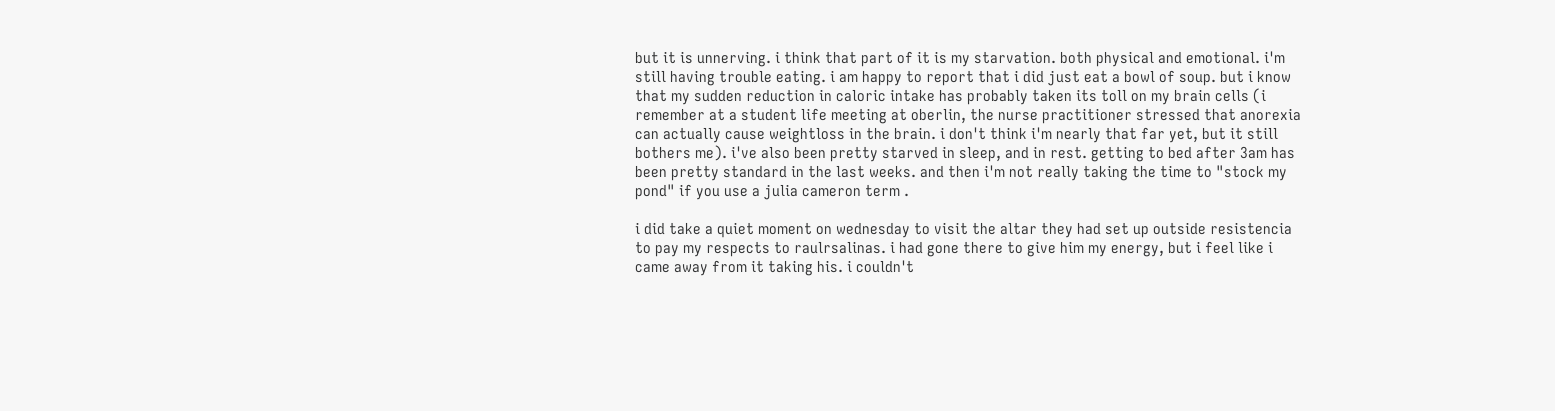but it is unnerving. i think that part of it is my starvation. both physical and emotional. i'm still having trouble eating. i am happy to report that i did just eat a bowl of soup. but i know that my sudden reduction in caloric intake has probably taken its toll on my brain cells (i remember at a student life meeting at oberlin, the nurse practitioner stressed that anorexia can actually cause weightloss in the brain. i don't think i'm nearly that far yet, but it still bothers me). i've also been pretty starved in sleep, and in rest. getting to bed after 3am has been pretty standard in the last weeks. and then i'm not really taking the time to "stock my pond" if you use a julia cameron term .

i did take a quiet moment on wednesday to visit the altar they had set up outside resistencia to pay my respects to raulrsalinas. i had gone there to give him my energy, but i feel like i came away from it taking his. i couldn't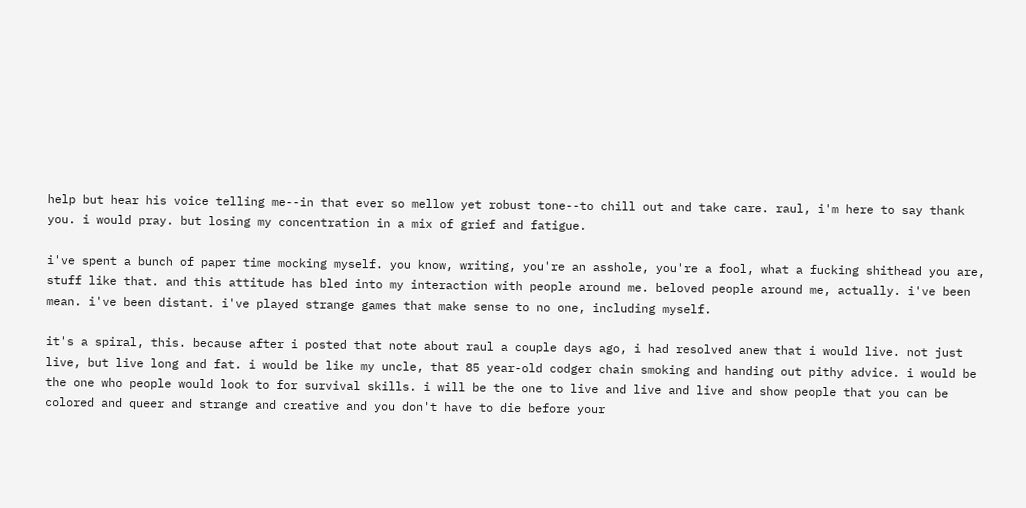help but hear his voice telling me--in that ever so mellow yet robust tone--to chill out and take care. raul, i'm here to say thank you. i would pray. but losing my concentration in a mix of grief and fatigue.

i've spent a bunch of paper time mocking myself. you know, writing, you're an asshole, you're a fool, what a fucking shithead you are, stuff like that. and this attitude has bled into my interaction with people around me. beloved people around me, actually. i've been mean. i've been distant. i've played strange games that make sense to no one, including myself.

it's a spiral, this. because after i posted that note about raul a couple days ago, i had resolved anew that i would live. not just live, but live long and fat. i would be like my uncle, that 85 year-old codger chain smoking and handing out pithy advice. i would be the one who people would look to for survival skills. i will be the one to live and live and live and show people that you can be colored and queer and strange and creative and you don't have to die before your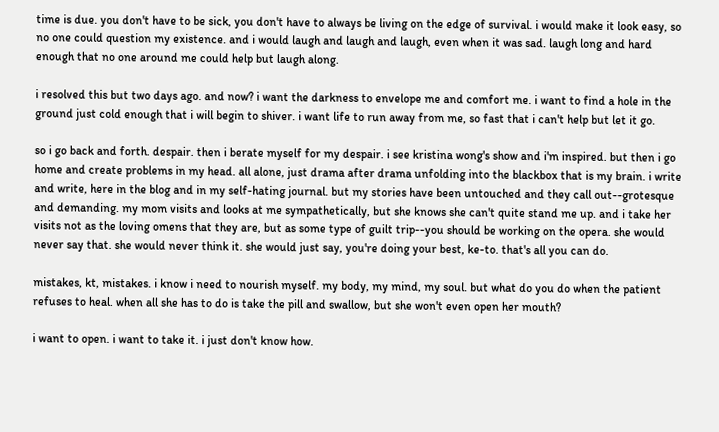time is due. you don't have to be sick, you don't have to always be living on the edge of survival. i would make it look easy, so no one could question my existence. and i would laugh and laugh and laugh, even when it was sad. laugh long and hard enough that no one around me could help but laugh along.

i resolved this but two days ago. and now? i want the darkness to envelope me and comfort me. i want to find a hole in the ground just cold enough that i will begin to shiver. i want life to run away from me, so fast that i can't help but let it go.

so i go back and forth. despair. then i berate myself for my despair. i see kristina wong's show and i'm inspired. but then i go home and create problems in my head. all alone, just drama after drama unfolding into the blackbox that is my brain. i write and write, here in the blog and in my self-hating journal. but my stories have been untouched and they call out--grotesque and demanding. my mom visits and looks at me sympathetically, but she knows she can't quite stand me up. and i take her visits not as the loving omens that they are, but as some type of guilt trip--you should be working on the opera. she would never say that. she would never think it. she would just say, you're doing your best, ke-to. that's all you can do.

mistakes, kt, mistakes. i know i need to nourish myself. my body, my mind, my soul. but what do you do when the patient refuses to heal. when all she has to do is take the pill and swallow, but she won't even open her mouth?

i want to open. i want to take it. i just don't know how.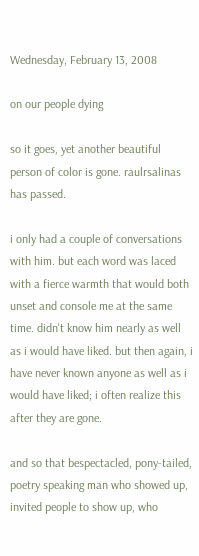Wednesday, February 13, 2008

on our people dying

so it goes, yet another beautiful person of color is gone. raulrsalinas has passed.

i only had a couple of conversations with him. but each word was laced with a fierce warmth that would both unset and console me at the same time. didn't know him nearly as well as i would have liked. but then again, i have never known anyone as well as i would have liked; i often realize this after they are gone.

and so that bespectacled, pony-tailed, poetry speaking man who showed up, invited people to show up, who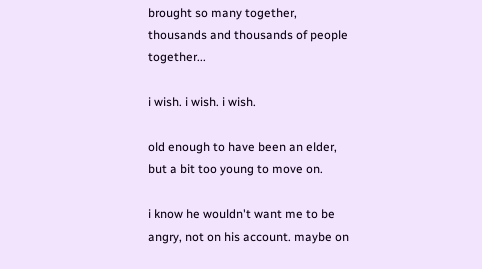brought so many together, thousands and thousands of people together...

i wish. i wish. i wish.

old enough to have been an elder, but a bit too young to move on.

i know he wouldn't want me to be angry, not on his account. maybe on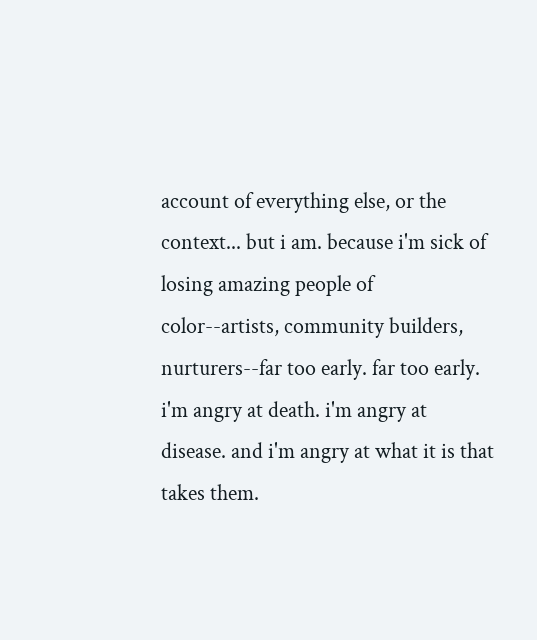account of everything else, or the context... but i am. because i'm sick of losing amazing people of color--artists, community builders, nurturers--far too early. far too early. i'm angry at death. i'm angry at disease. and i'm angry at what it is that takes them.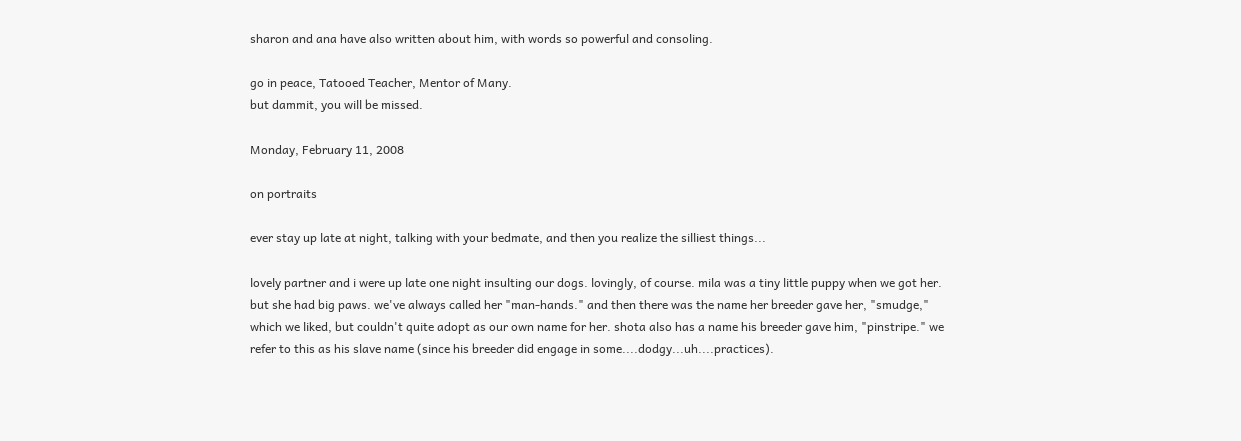sharon and ana have also written about him, with words so powerful and consoling.

go in peace, Tatooed Teacher, Mentor of Many.
but dammit, you will be missed.

Monday, February 11, 2008

on portraits

ever stay up late at night, talking with your bedmate, and then you realize the silliest things...

lovely partner and i were up late one night insulting our dogs. lovingly, of course. mila was a tiny little puppy when we got her. but she had big paws. we've always called her "man-hands." and then there was the name her breeder gave her, "smudge," which we liked, but couldn't quite adopt as our own name for her. shota also has a name his breeder gave him, "pinstripe." we refer to this as his slave name (since his breeder did engage in some....dodgy...uh....practices).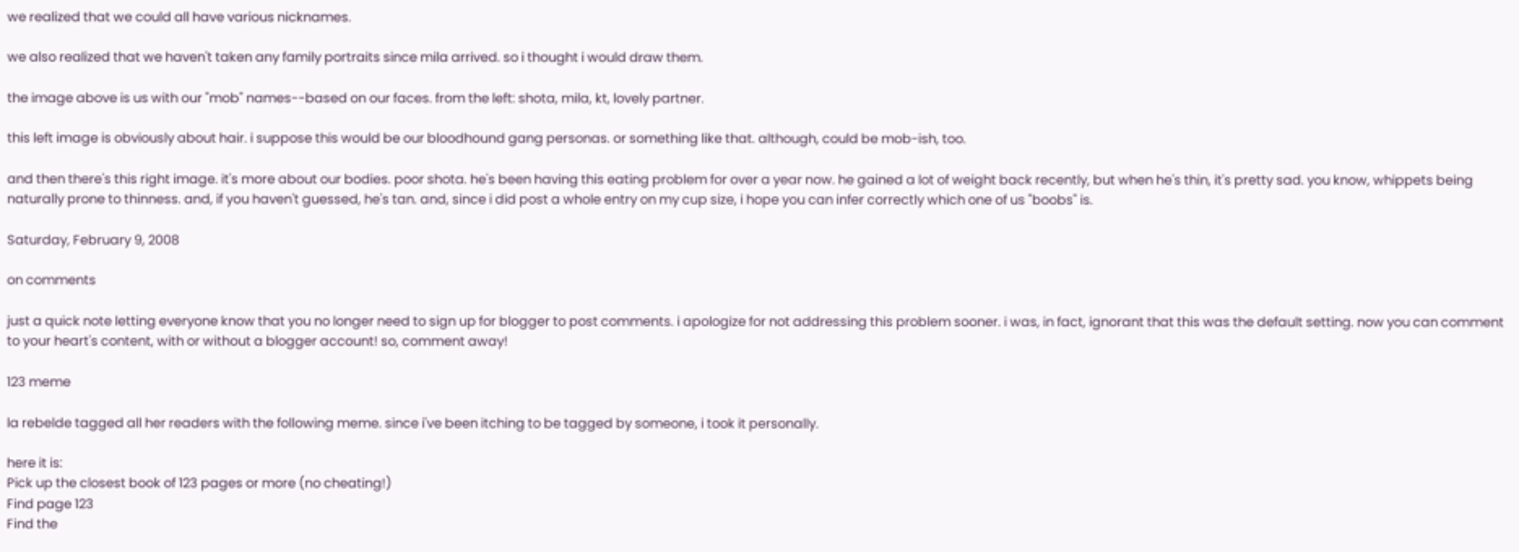we realized that we could all have various nicknames.

we also realized that we haven't taken any family portraits since mila arrived. so i thought i would draw them.

the image above is us with our "mob" names--based on our faces. from the left: shota, mila, kt, lovely partner.

this left image is obviously about hair. i suppose this would be our bloodhound gang personas. or something like that. although, could be mob-ish, too.

and then there's this right image. it's more about our bodies. poor shota. he's been having this eating problem for over a year now. he gained a lot of weight back recently, but when he's thin, it's pretty sad. you know, whippets being naturally prone to thinness. and, if you haven't guessed, he's tan. and, since i did post a whole entry on my cup size, i hope you can infer correctly which one of us "boobs" is.

Saturday, February 9, 2008

on comments

just a quick note letting everyone know that you no longer need to sign up for blogger to post comments. i apologize for not addressing this problem sooner. i was, in fact, ignorant that this was the default setting. now you can comment to your heart's content, with or without a blogger account! so, comment away!

123 meme

la rebelde tagged all her readers with the following meme. since i've been itching to be tagged by someone, i took it personally.

here it is:
Pick up the closest book of 123 pages or more (no cheating!)
Find page 123
Find the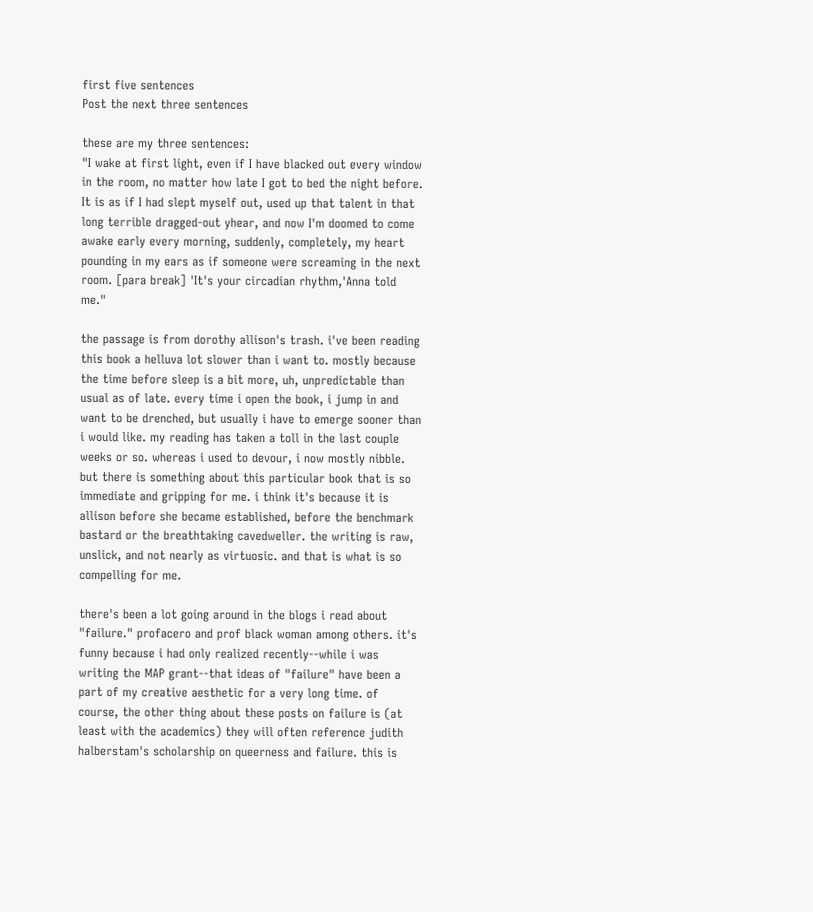first five sentences
Post the next three sentences

these are my three sentences:
"I wake at first light, even if I have blacked out every window in the room, no matter how late I got to bed the night before. It is as if I had slept myself out, used up that talent in that long terrible dragged-out yhear, and now I'm doomed to come awake early every morning, suddenly, completely, my heart pounding in my ears as if someone were screaming in the next room. [para break] 'It's your circadian rhythm,'Anna told me."

the passage is from dorothy allison's trash. i've been reading this book a helluva lot slower than i want to. mostly because the time before sleep is a bit more, uh, unpredictable than usual as of late. every time i open the book, i jump in and want to be drenched, but usually i have to emerge sooner than i would like. my reading has taken a toll in the last couple weeks or so. whereas i used to devour, i now mostly nibble. but there is something about this particular book that is so immediate and gripping for me. i think it's because it is allison before she became established, before the benchmark bastard or the breathtaking cavedweller. the writing is raw, unslick, and not nearly as virtuosic. and that is what is so compelling for me.

there's been a lot going around in the blogs i read about "failure." profacero and prof black woman among others. it's funny because i had only realized recently--while i was writing the MAP grant--that ideas of "failure" have been a part of my creative aesthetic for a very long time. of course, the other thing about these posts on failure is (at least with the academics) they will often reference judith halberstam's scholarship on queerness and failure. this is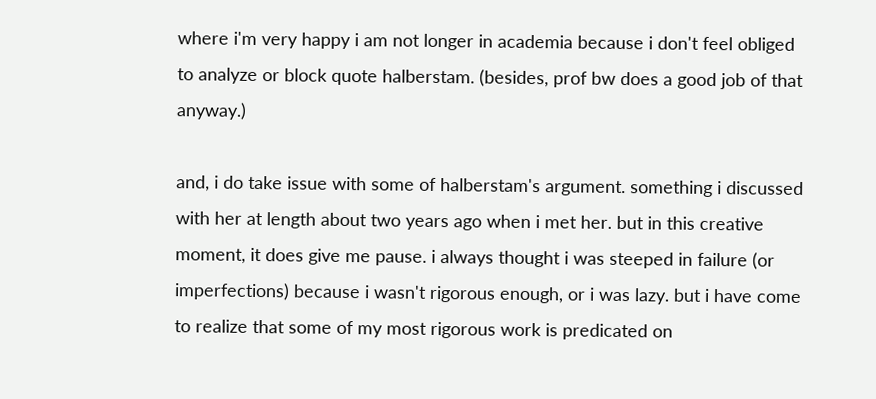where i'm very happy i am not longer in academia because i don't feel obliged to analyze or block quote halberstam. (besides, prof bw does a good job of that anyway.)

and, i do take issue with some of halberstam's argument. something i discussed with her at length about two years ago when i met her. but in this creative moment, it does give me pause. i always thought i was steeped in failure (or imperfections) because i wasn't rigorous enough, or i was lazy. but i have come to realize that some of my most rigorous work is predicated on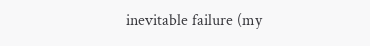inevitable failure (my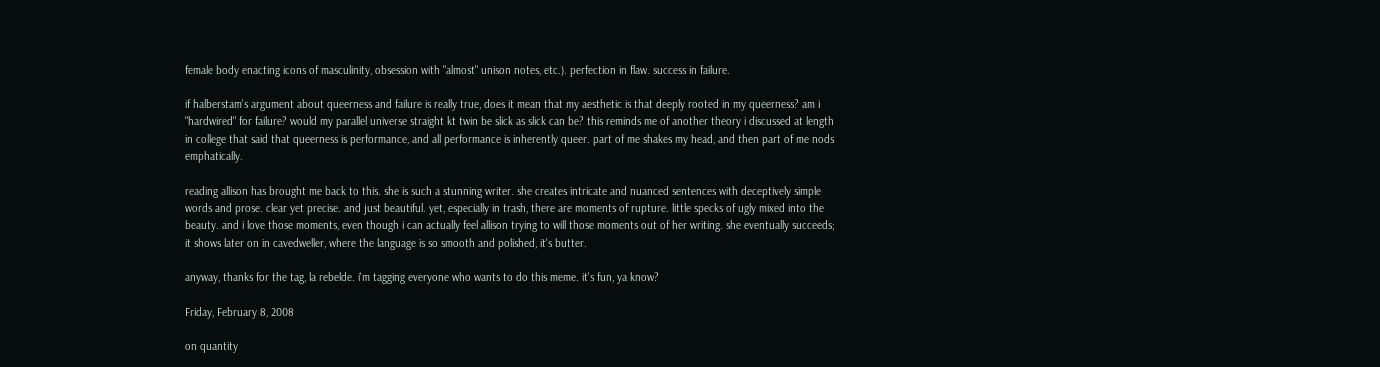female body enacting icons of masculinity, obsession with "almost" unison notes, etc.). perfection in flaw. success in failure.

if halberstam's argument about queerness and failure is really true, does it mean that my aesthetic is that deeply rooted in my queerness? am i "hardwired" for failure? would my parallel universe straight kt twin be slick as slick can be? this reminds me of another theory i discussed at length in college that said that queerness is performance, and all performance is inherently queer. part of me shakes my head, and then part of me nods emphatically.

reading allison has brought me back to this. she is such a stunning writer. she creates intricate and nuanced sentences with deceptively simple words and prose. clear yet precise. and just beautiful. yet, especially in trash, there are moments of rupture. little specks of ugly mixed into the beauty. and i love those moments, even though i can actually feel allison trying to will those moments out of her writing. she eventually succeeds; it shows later on in cavedweller, where the language is so smooth and polished, it's butter.

anyway, thanks for the tag, la rebelde. i'm tagging everyone who wants to do this meme. it's fun, ya know?

Friday, February 8, 2008

on quantity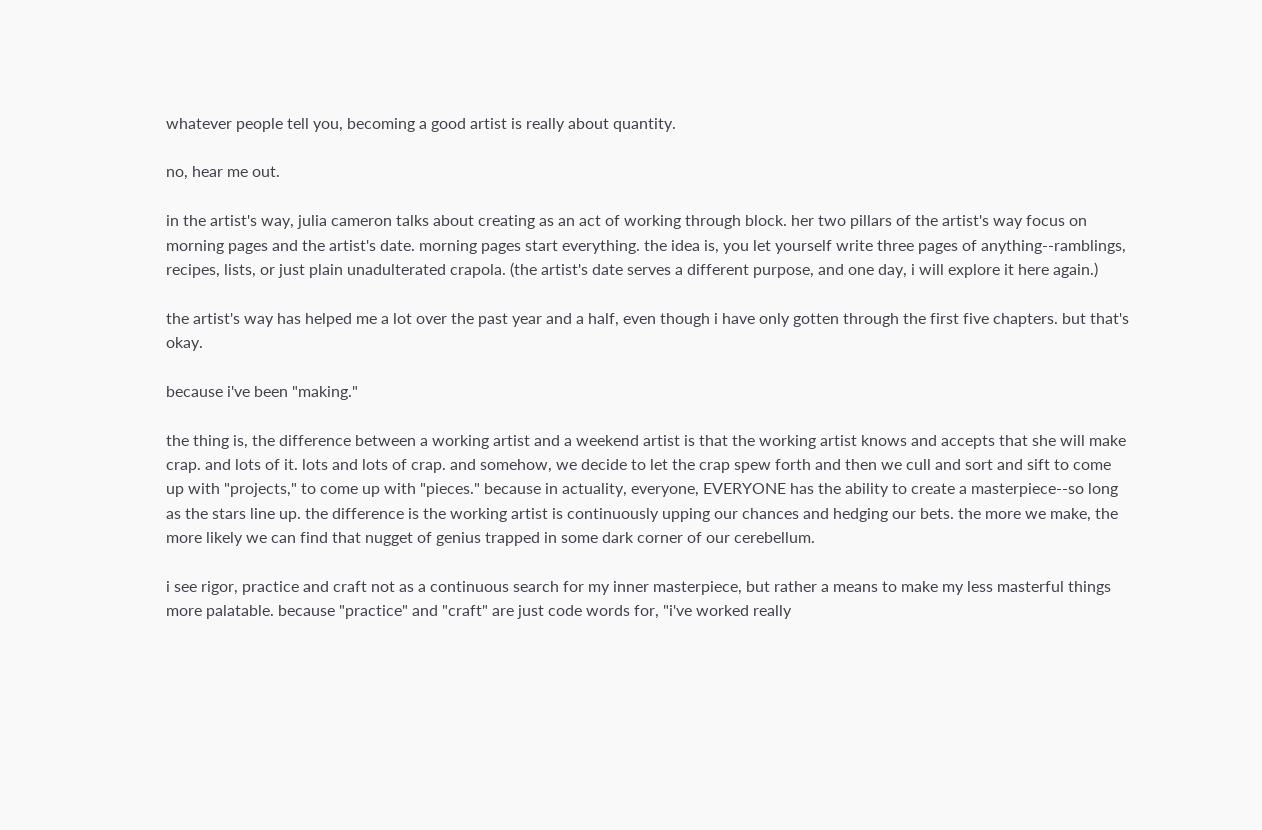whatever people tell you, becoming a good artist is really about quantity.

no, hear me out.

in the artist's way, julia cameron talks about creating as an act of working through block. her two pillars of the artist's way focus on morning pages and the artist's date. morning pages start everything. the idea is, you let yourself write three pages of anything--ramblings, recipes, lists, or just plain unadulterated crapola. (the artist's date serves a different purpose, and one day, i will explore it here again.)

the artist's way has helped me a lot over the past year and a half, even though i have only gotten through the first five chapters. but that's okay.

because i've been "making."

the thing is, the difference between a working artist and a weekend artist is that the working artist knows and accepts that she will make crap. and lots of it. lots and lots of crap. and somehow, we decide to let the crap spew forth and then we cull and sort and sift to come up with "projects," to come up with "pieces." because in actuality, everyone, EVERYONE has the ability to create a masterpiece--so long as the stars line up. the difference is the working artist is continuously upping our chances and hedging our bets. the more we make, the more likely we can find that nugget of genius trapped in some dark corner of our cerebellum.

i see rigor, practice and craft not as a continuous search for my inner masterpiece, but rather a means to make my less masterful things more palatable. because "practice" and "craft" are just code words for, "i've worked really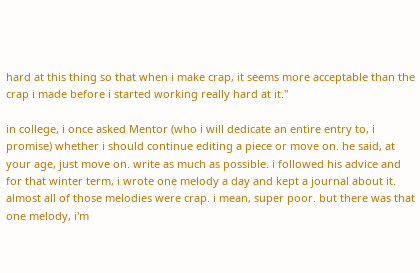hard at this thing so that when i make crap, it seems more acceptable than the crap i made before i started working really hard at it."

in college, i once asked Mentor (who i will dedicate an entire entry to, i promise) whether i should continue editing a piece or move on. he said, at your age, just move on. write as much as possible. i followed his advice and for that winter term, i wrote one melody a day and kept a journal about it. almost all of those melodies were crap. i mean, super poor. but there was that one melody, i'm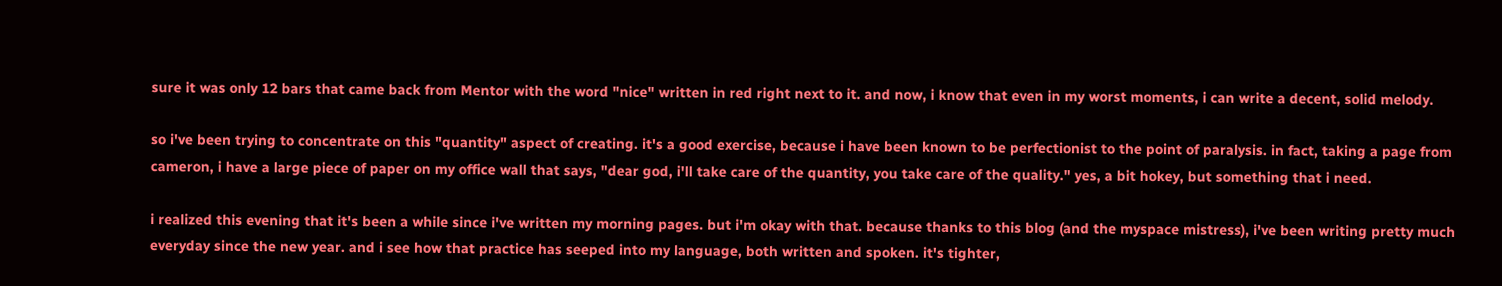sure it was only 12 bars that came back from Mentor with the word "nice" written in red right next to it. and now, i know that even in my worst moments, i can write a decent, solid melody.

so i've been trying to concentrate on this "quantity" aspect of creating. it's a good exercise, because i have been known to be perfectionist to the point of paralysis. in fact, taking a page from cameron, i have a large piece of paper on my office wall that says, "dear god, i'll take care of the quantity, you take care of the quality." yes, a bit hokey, but something that i need.

i realized this evening that it's been a while since i've written my morning pages. but i'm okay with that. because thanks to this blog (and the myspace mistress), i've been writing pretty much everyday since the new year. and i see how that practice has seeped into my language, both written and spoken. it's tighter,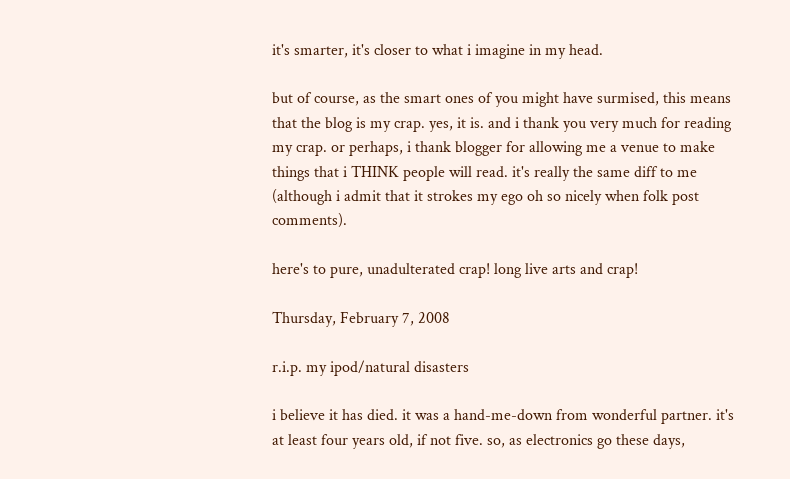it's smarter, it's closer to what i imagine in my head.

but of course, as the smart ones of you might have surmised, this means that the blog is my crap. yes, it is. and i thank you very much for reading my crap. or perhaps, i thank blogger for allowing me a venue to make things that i THINK people will read. it's really the same diff to me (although i admit that it strokes my ego oh so nicely when folk post comments).

here's to pure, unadulterated crap! long live arts and crap!

Thursday, February 7, 2008

r.i.p. my ipod/natural disasters

i believe it has died. it was a hand-me-down from wonderful partner. it's at least four years old, if not five. so, as electronics go these days,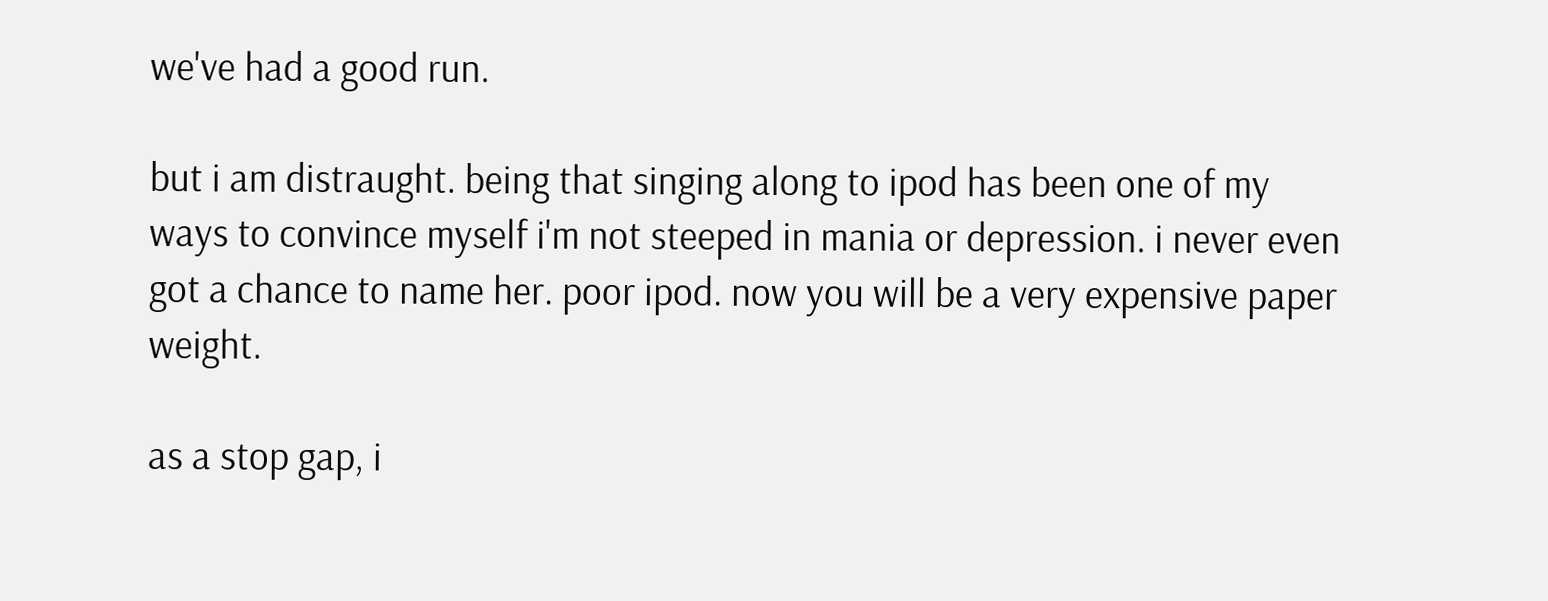we've had a good run.

but i am distraught. being that singing along to ipod has been one of my ways to convince myself i'm not steeped in mania or depression. i never even got a chance to name her. poor ipod. now you will be a very expensive paper weight.

as a stop gap, i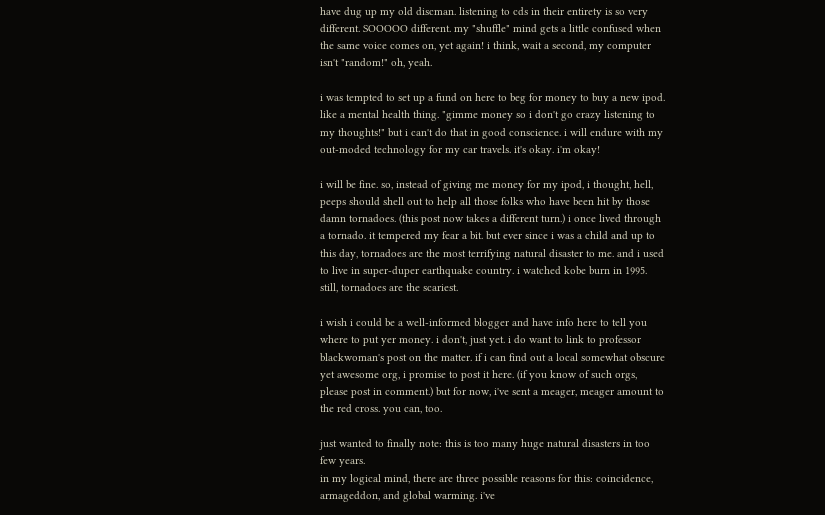have dug up my old discman. listening to cds in their entirety is so very different. SOOOOO different. my "shuffle" mind gets a little confused when the same voice comes on, yet again! i think, wait a second, my computer isn't "random!" oh, yeah.

i was tempted to set up a fund on here to beg for money to buy a new ipod. like a mental health thing. "gimme money so i don't go crazy listening to my thoughts!" but i can't do that in good conscience. i will endure with my out-moded technology for my car travels. it's okay. i'm okay!

i will be fine. so, instead of giving me money for my ipod, i thought, hell, peeps should shell out to help all those folks who have been hit by those damn tornadoes. (this post now takes a different turn.) i once lived through a tornado. it tempered my fear a bit. but ever since i was a child and up to this day, tornadoes are the most terrifying natural disaster to me. and i used to live in super-duper earthquake country. i watched kobe burn in 1995. still, tornadoes are the scariest.

i wish i could be a well-informed blogger and have info here to tell you where to put yer money. i don't, just yet. i do want to link to professor blackwoman's post on the matter. if i can find out a local somewhat obscure yet awesome org, i promise to post it here. (if you know of such orgs, please post in comment.) but for now, i've sent a meager, meager amount to the red cross. you can, too.

just wanted to finally note: this is too many huge natural disasters in too few years.
in my logical mind, there are three possible reasons for this: coincidence, armageddon, and global warming. i've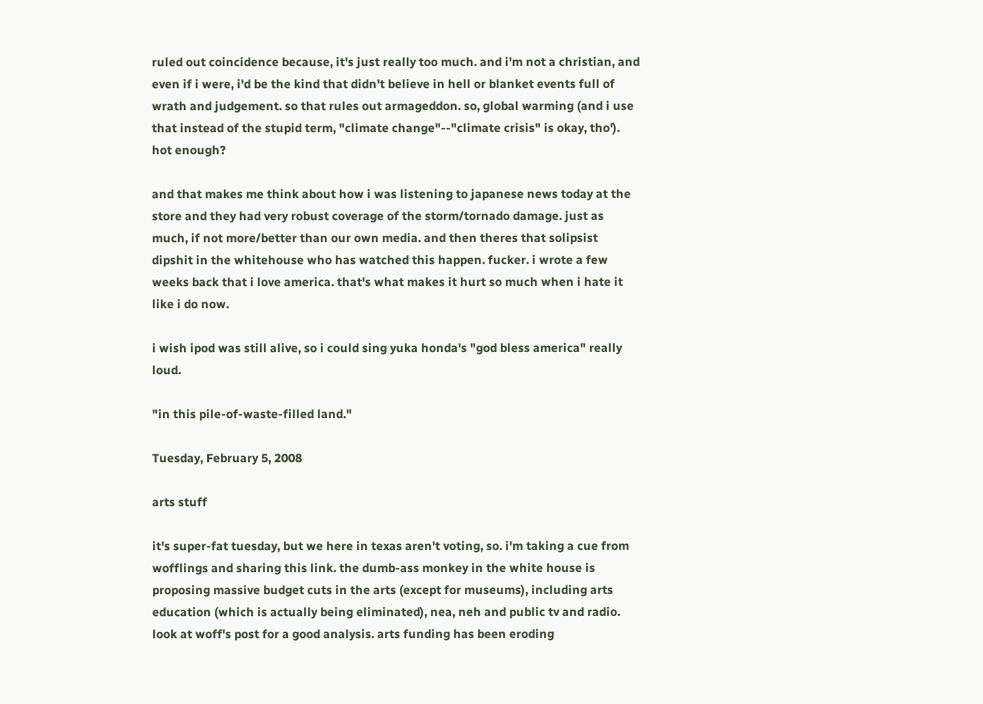ruled out coincidence because, it's just really too much. and i'm not a christian, and even if i were, i'd be the kind that didn't believe in hell or blanket events full of wrath and judgement. so that rules out armageddon. so, global warming (and i use that instead of the stupid term, "climate change"--"climate crisis" is okay, tho'). hot enough?

and that makes me think about how i was listening to japanese news today at the store and they had very robust coverage of the storm/tornado damage. just as much, if not more/better than our own media. and then theres that solipsist dipshit in the whitehouse who has watched this happen. fucker. i wrote a few weeks back that i love america. that's what makes it hurt so much when i hate it like i do now.

i wish ipod was still alive, so i could sing yuka honda's "god bless america" really loud.

"in this pile-of-waste-filled land."

Tuesday, February 5, 2008

arts stuff

it's super-fat tuesday, but we here in texas aren't voting, so. i'm taking a cue from wofflings and sharing this link. the dumb-ass monkey in the white house is proposing massive budget cuts in the arts (except for museums), including arts education (which is actually being eliminated), nea, neh and public tv and radio. look at woff's post for a good analysis. arts funding has been eroding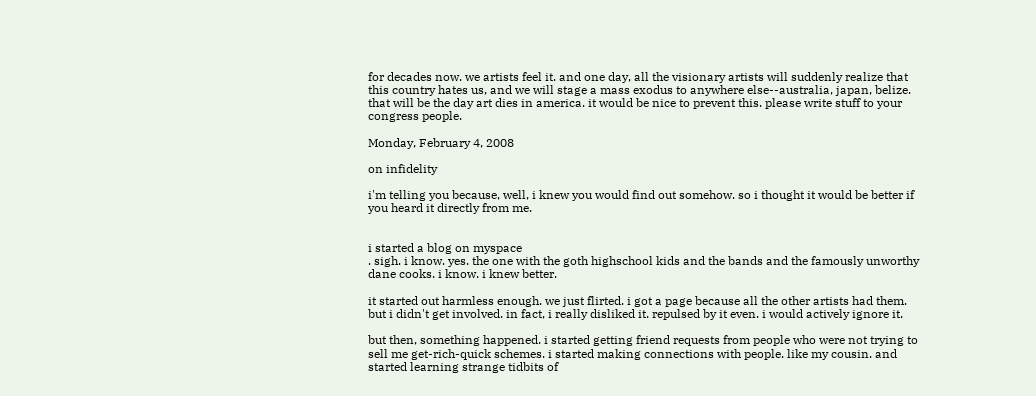for decades now. we artists feel it. and one day, all the visionary artists will suddenly realize that this country hates us, and we will stage a mass exodus to anywhere else--australia, japan, belize. that will be the day art dies in america. it would be nice to prevent this. please write stuff to your congress people.

Monday, February 4, 2008

on infidelity

i'm telling you because, well, i knew you would find out somehow. so i thought it would be better if you heard it directly from me.


i started a blog on myspace
. sigh. i know. yes. the one with the goth highschool kids and the bands and the famously unworthy dane cooks. i know. i knew better.

it started out harmless enough. we just flirted. i got a page because all the other artists had them. but i didn't get involved. in fact, i really disliked it. repulsed by it even. i would actively ignore it.

but then, something happened. i started getting friend requests from people who were not trying to sell me get-rich-quick schemes. i started making connections with people. like my cousin. and started learning strange tidbits of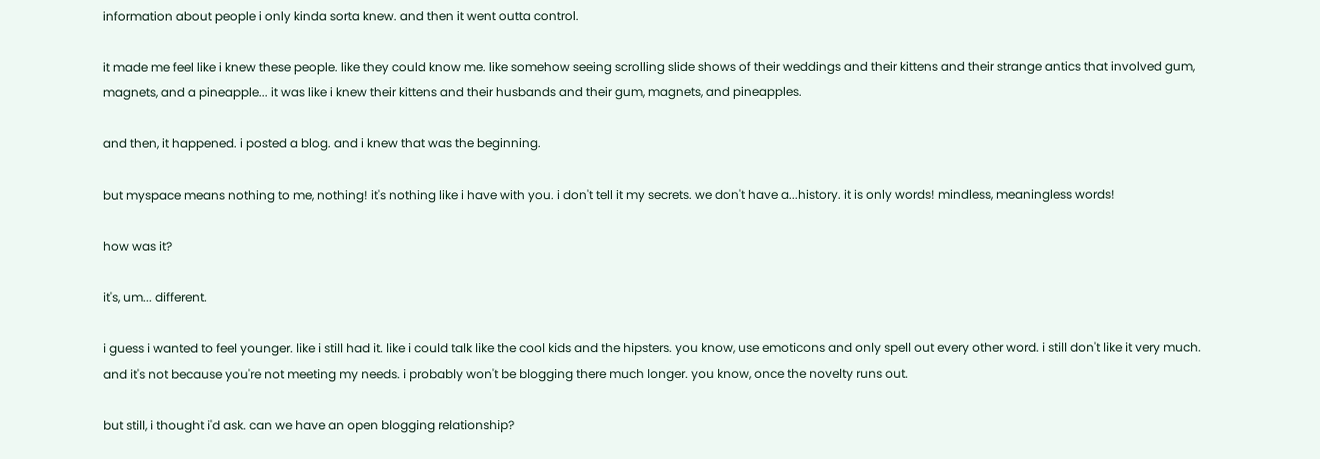information about people i only kinda sorta knew. and then it went outta control.

it made me feel like i knew these people. like they could know me. like somehow seeing scrolling slide shows of their weddings and their kittens and their strange antics that involved gum, magnets, and a pineapple... it was like i knew their kittens and their husbands and their gum, magnets, and pineapples.

and then, it happened. i posted a blog. and i knew that was the beginning.

but myspace means nothing to me, nothing! it's nothing like i have with you. i don't tell it my secrets. we don't have a...history. it is only words! mindless, meaningless words!

how was it?

it's, um... different.

i guess i wanted to feel younger. like i still had it. like i could talk like the cool kids and the hipsters. you know, use emoticons and only spell out every other word. i still don't like it very much. and it's not because you're not meeting my needs. i probably won't be blogging there much longer. you know, once the novelty runs out.

but still, i thought i'd ask. can we have an open blogging relationship?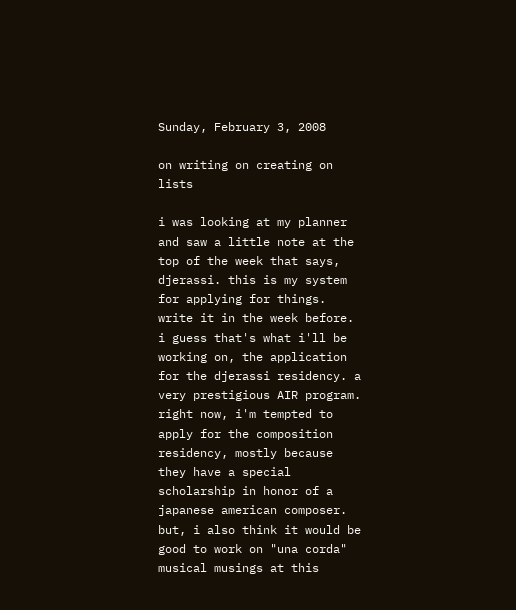Sunday, February 3, 2008

on writing on creating on lists

i was looking at my planner and saw a little note at the top of the week that says, djerassi. this is my system for applying for things. write it in the week before. i guess that's what i'll be working on, the application for the djerassi residency. a very prestigious AIR program. right now, i'm tempted to apply for the composition residency, mostly because they have a special scholarship in honor of a japanese american composer. but, i also think it would be good to work on "una corda" musical musings at this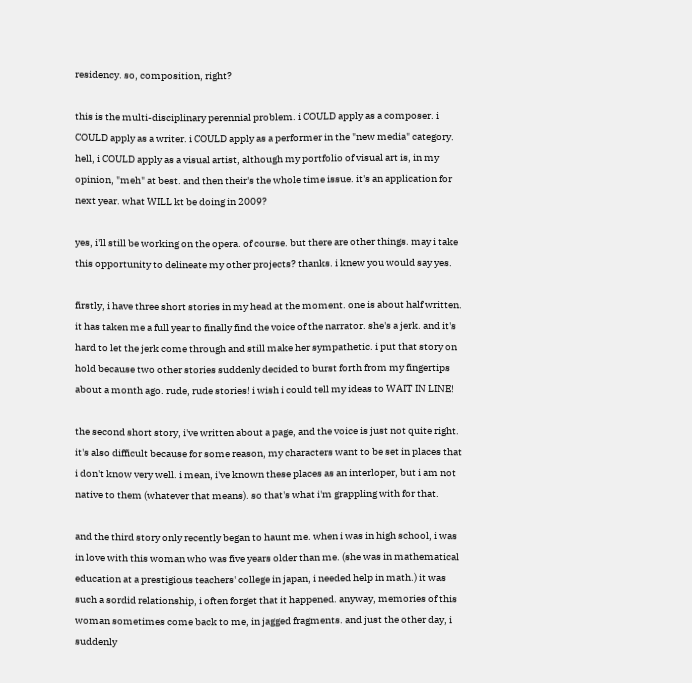residency. so, composition, right?

this is the multi-disciplinary perennial problem. i COULD apply as a composer. i COULD apply as a writer. i COULD apply as a performer in the "new media" category. hell, i COULD apply as a visual artist, although my portfolio of visual art is, in my opinion, "meh" at best. and then their's the whole time issue. it's an application for next year. what WILL kt be doing in 2009?

yes, i'll still be working on the opera. of course. but there are other things. may i take this opportunity to delineate my other projects? thanks. i knew you would say yes.

firstly, i have three short stories in my head at the moment. one is about half written. it has taken me a full year to finally find the voice of the narrator. she's a jerk. and it's hard to let the jerk come through and still make her sympathetic. i put that story on hold because two other stories suddenly decided to burst forth from my fingertips about a month ago. rude, rude stories! i wish i could tell my ideas to WAIT IN LINE!

the second short story, i've written about a page, and the voice is just not quite right. it's also difficult because for some reason, my characters want to be set in places that i don't know very well. i mean, i've known these places as an interloper, but i am not native to them (whatever that means). so that's what i'm grappling with for that.

and the third story only recently began to haunt me. when i was in high school, i was in love with this woman who was five years older than me. (she was in mathematical education at a prestigious teachers' college in japan, i needed help in math.) it was such a sordid relationship, i often forget that it happened. anyway, memories of this woman sometimes come back to me, in jagged fragments. and just the other day, i suddenly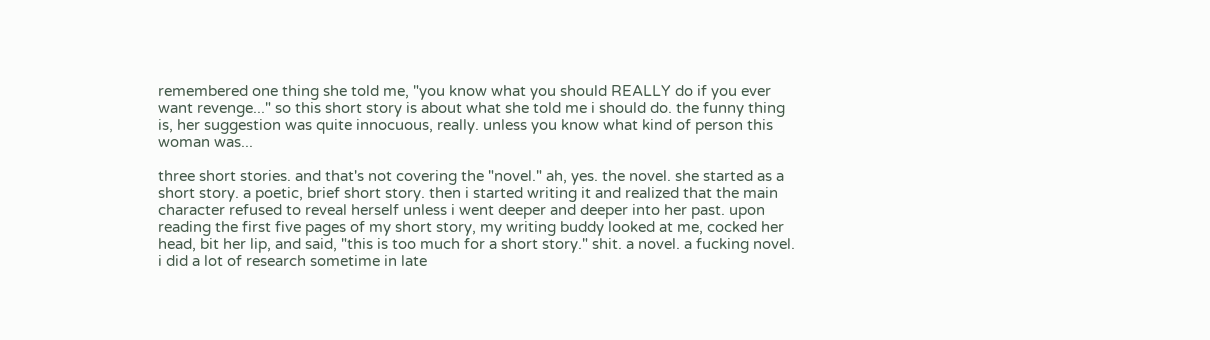remembered one thing she told me, "you know what you should REALLY do if you ever want revenge..." so this short story is about what she told me i should do. the funny thing is, her suggestion was quite innocuous, really. unless you know what kind of person this woman was...

three short stories. and that's not covering the "novel." ah, yes. the novel. she started as a short story. a poetic, brief short story. then i started writing it and realized that the main character refused to reveal herself unless i went deeper and deeper into her past. upon reading the first five pages of my short story, my writing buddy looked at me, cocked her head, bit her lip, and said, "this is too much for a short story." shit. a novel. a fucking novel. i did a lot of research sometime in late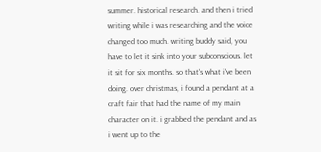summer. historical research. and then i tried writing while i was researching and the voice changed too much. writing buddy said, you have to let it sink into your subconscious. let it sit for six months. so that's what i've been doing. over christmas, i found a pendant at a craft fair that had the name of my main character on it. i grabbed the pendant and as i went up to the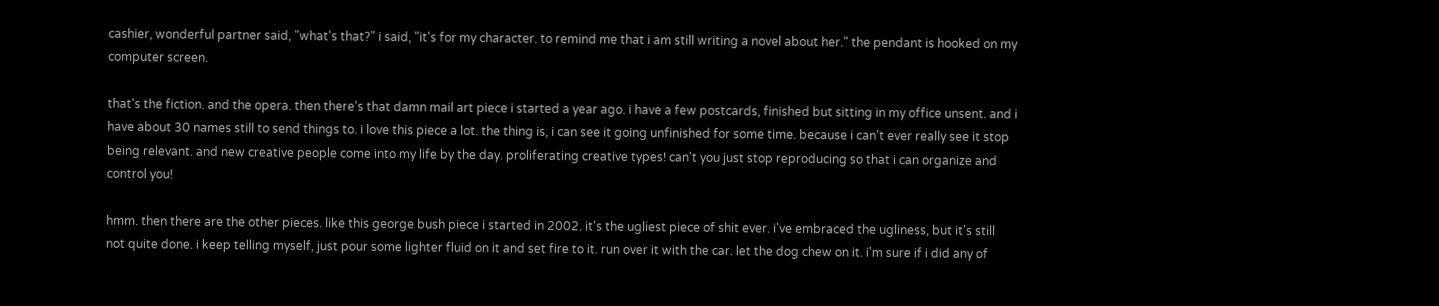cashier, wonderful partner said, "what's that?" i said, "it's for my character. to remind me that i am still writing a novel about her." the pendant is hooked on my computer screen.

that's the fiction. and the opera. then there's that damn mail art piece i started a year ago. i have a few postcards, finished but sitting in my office unsent. and i have about 30 names still to send things to. i love this piece a lot. the thing is, i can see it going unfinished for some time. because i can't ever really see it stop being relevant. and new creative people come into my life by the day. proliferating creative types! can't you just stop reproducing so that i can organize and control you!

hmm. then there are the other pieces. like this george bush piece i started in 2002. it's the ugliest piece of shit ever. i've embraced the ugliness, but it's still not quite done. i keep telling myself, just pour some lighter fluid on it and set fire to it. run over it with the car. let the dog chew on it. i'm sure if i did any of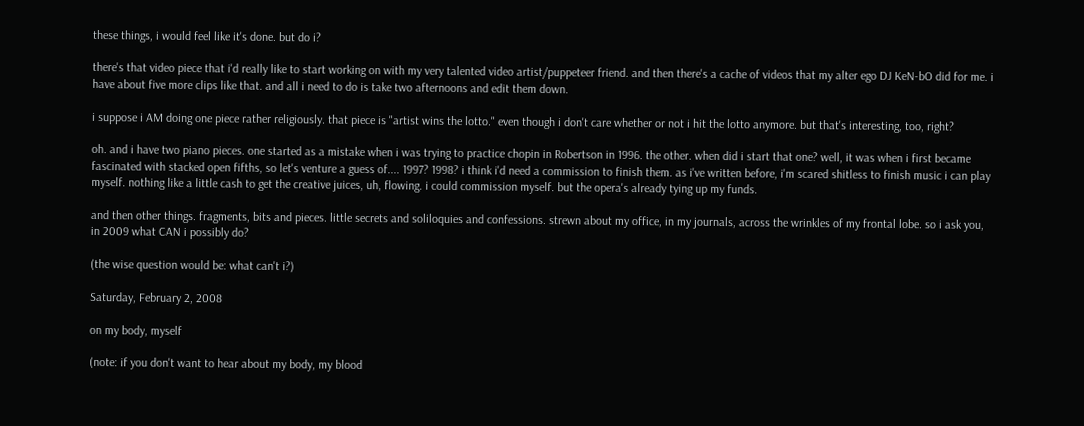these things, i would feel like it's done. but do i?

there's that video piece that i'd really like to start working on with my very talented video artist/puppeteer friend. and then there's a cache of videos that my alter ego DJ KeN-bO did for me. i have about five more clips like that. and all i need to do is take two afternoons and edit them down.

i suppose i AM doing one piece rather religiously. that piece is "artist wins the lotto." even though i don't care whether or not i hit the lotto anymore. but that's interesting, too, right?

oh. and i have two piano pieces. one started as a mistake when i was trying to practice chopin in Robertson in 1996. the other. when did i start that one? well, it was when i first became fascinated with stacked open fifths, so let's venture a guess of.... 1997? 1998? i think i'd need a commission to finish them. as i've written before, i'm scared shitless to finish music i can play myself. nothing like a little cash to get the creative juices, uh, flowing. i could commission myself. but the opera's already tying up my funds.

and then other things. fragments, bits and pieces. little secrets and soliloquies and confessions. strewn about my office, in my journals, across the wrinkles of my frontal lobe. so i ask you, in 2009 what CAN i possibly do?

(the wise question would be: what can't i?)

Saturday, February 2, 2008

on my body, myself

(note: if you don't want to hear about my body, my blood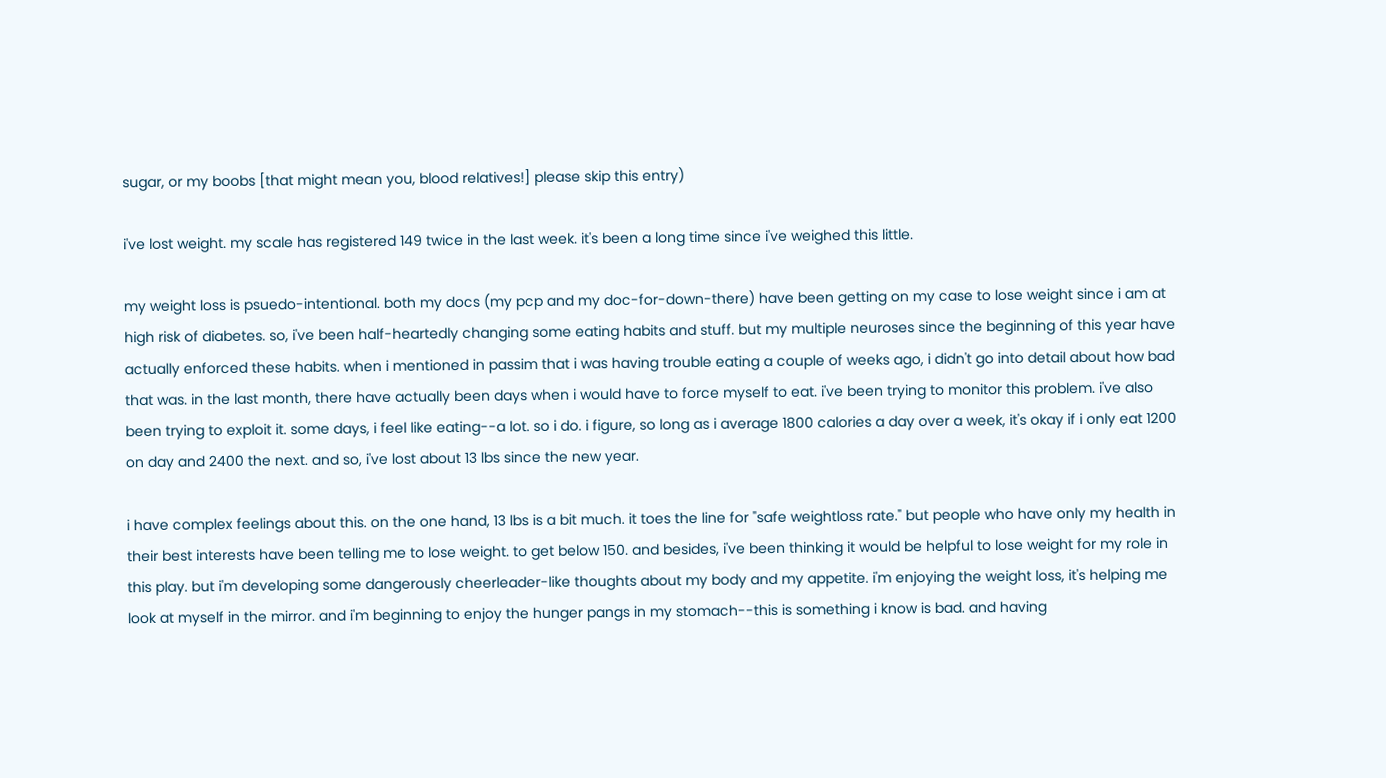sugar, or my boobs [that might mean you, blood relatives!] please skip this entry)

i've lost weight. my scale has registered 149 twice in the last week. it's been a long time since i've weighed this little.

my weight loss is psuedo-intentional. both my docs (my pcp and my doc-for-down-there) have been getting on my case to lose weight since i am at high risk of diabetes. so, i've been half-heartedly changing some eating habits and stuff. but my multiple neuroses since the beginning of this year have actually enforced these habits. when i mentioned in passim that i was having trouble eating a couple of weeks ago, i didn't go into detail about how bad that was. in the last month, there have actually been days when i would have to force myself to eat. i've been trying to monitor this problem. i've also been trying to exploit it. some days, i feel like eating--a lot. so i do. i figure, so long as i average 1800 calories a day over a week, it's okay if i only eat 1200 on day and 2400 the next. and so, i've lost about 13 lbs since the new year.

i have complex feelings about this. on the one hand, 13 lbs is a bit much. it toes the line for "safe weightloss rate." but people who have only my health in their best interests have been telling me to lose weight. to get below 150. and besides, i've been thinking it would be helpful to lose weight for my role in this play. but i'm developing some dangerously cheerleader-like thoughts about my body and my appetite. i'm enjoying the weight loss, it's helping me look at myself in the mirror. and i'm beginning to enjoy the hunger pangs in my stomach--this is something i know is bad. and having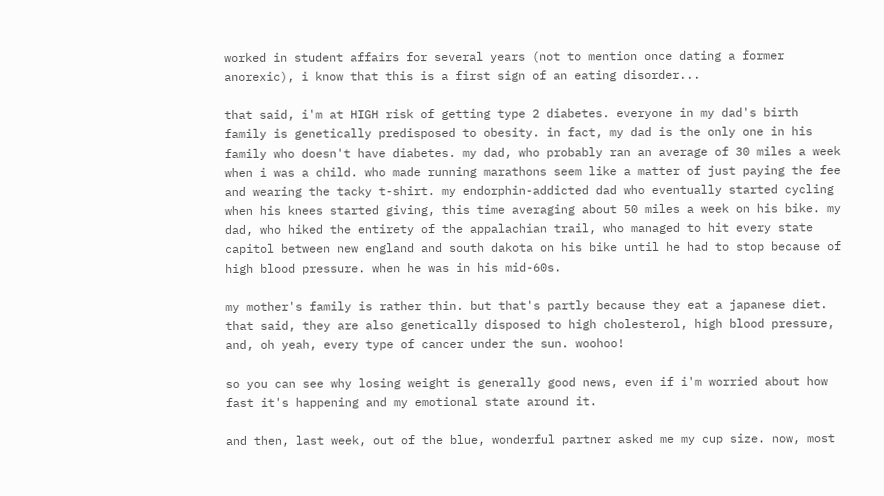worked in student affairs for several years (not to mention once dating a former anorexic), i know that this is a first sign of an eating disorder...

that said, i'm at HIGH risk of getting type 2 diabetes. everyone in my dad's birth family is genetically predisposed to obesity. in fact, my dad is the only one in his family who doesn't have diabetes. my dad, who probably ran an average of 30 miles a week when i was a child. who made running marathons seem like a matter of just paying the fee and wearing the tacky t-shirt. my endorphin-addicted dad who eventually started cycling when his knees started giving, this time averaging about 50 miles a week on his bike. my dad, who hiked the entirety of the appalachian trail, who managed to hit every state capitol between new england and south dakota on his bike until he had to stop because of high blood pressure. when he was in his mid-60s.

my mother's family is rather thin. but that's partly because they eat a japanese diet. that said, they are also genetically disposed to high cholesterol, high blood pressure, and, oh yeah, every type of cancer under the sun. woohoo!

so you can see why losing weight is generally good news, even if i'm worried about how fast it's happening and my emotional state around it.

and then, last week, out of the blue, wonderful partner asked me my cup size. now, most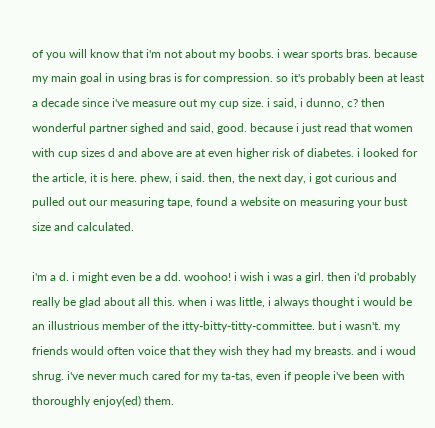of you will know that i'm not about my boobs. i wear sports bras. because my main goal in using bras is for compression. so it's probably been at least a decade since i've measure out my cup size. i said, i dunno, c? then wonderful partner sighed and said, good. because i just read that women with cup sizes d and above are at even higher risk of diabetes. i looked for the article, it is here. phew, i said. then, the next day, i got curious and pulled out our measuring tape, found a website on measuring your bust size and calculated.

i'm a d. i might even be a dd. woohoo! i wish i was a girl. then i'd probably really be glad about all this. when i was little, i always thought i would be an illustrious member of the itty-bitty-titty-committee. but i wasn't. my friends would often voice that they wish they had my breasts. and i woud shrug. i've never much cared for my ta-tas, even if people i've been with thoroughly enjoy(ed) them.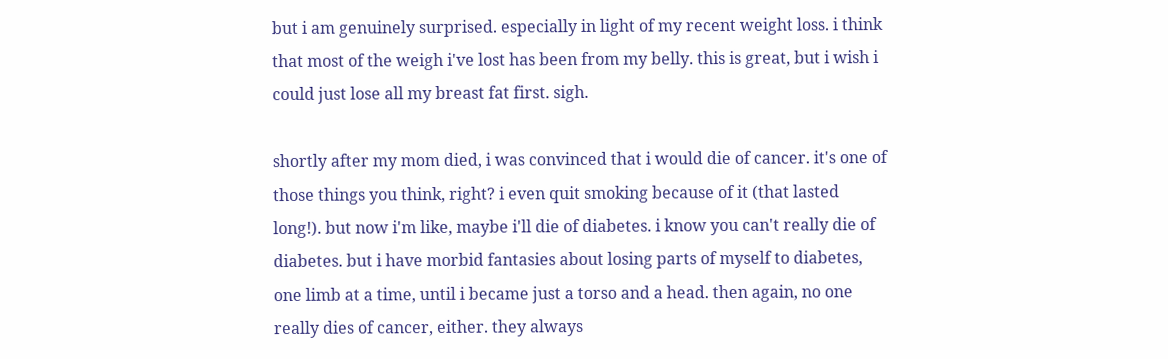but i am genuinely surprised. especially in light of my recent weight loss. i think that most of the weigh i've lost has been from my belly. this is great, but i wish i could just lose all my breast fat first. sigh.

shortly after my mom died, i was convinced that i would die of cancer. it's one of those things you think, right? i even quit smoking because of it (that lasted long!). but now i'm like, maybe i'll die of diabetes. i know you can't really die of diabetes. but i have morbid fantasies about losing parts of myself to diabetes, one limb at a time, until i became just a torso and a head. then again, no one really dies of cancer, either. they always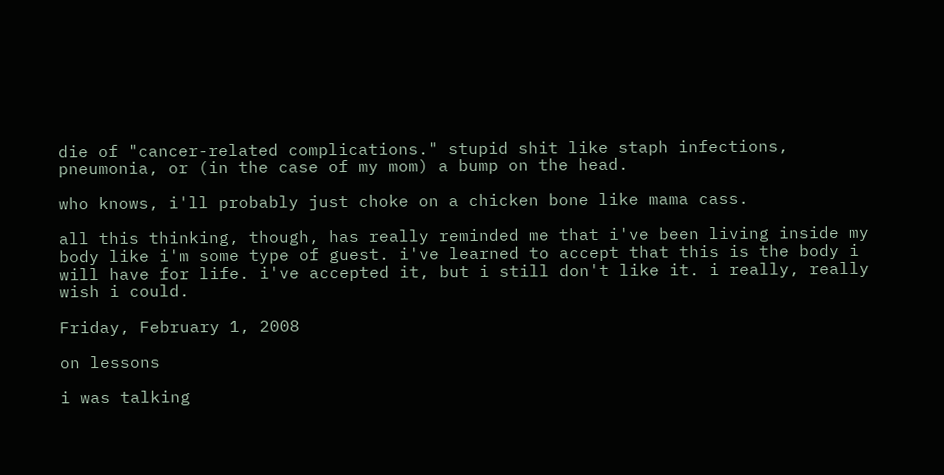die of "cancer-related complications." stupid shit like staph infections, pneumonia, or (in the case of my mom) a bump on the head.

who knows, i'll probably just choke on a chicken bone like mama cass.

all this thinking, though, has really reminded me that i've been living inside my body like i'm some type of guest. i've learned to accept that this is the body i will have for life. i've accepted it, but i still don't like it. i really, really wish i could.

Friday, February 1, 2008

on lessons

i was talking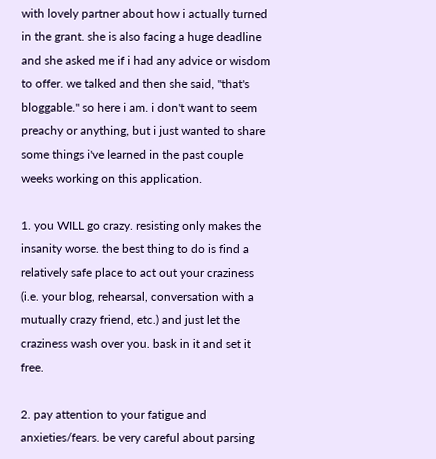with lovely partner about how i actually turned in the grant. she is also facing a huge deadline and she asked me if i had any advice or wisdom to offer. we talked and then she said, "that's bloggable." so here i am. i don't want to seem preachy or anything, but i just wanted to share some things i've learned in the past couple weeks working on this application.

1. you WILL go crazy. resisting only makes the insanity worse. the best thing to do is find a relatively safe place to act out your craziness (i.e. your blog, rehearsal, conversation with a
mutually crazy friend, etc.) and just let the craziness wash over you. bask in it and set it free.

2. pay attention to your fatigue and anxieties/fears. be very careful about parsing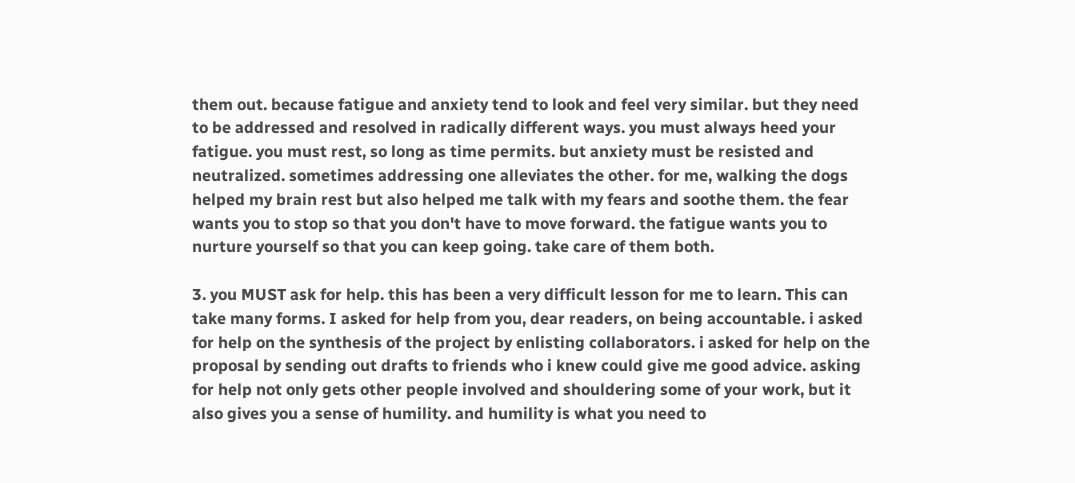them out. because fatigue and anxiety tend to look and feel very similar. but they need to be addressed and resolved in radically different ways. you must always heed your fatigue. you must rest, so long as time permits. but anxiety must be resisted and neutralized. sometimes addressing one alleviates the other. for me, walking the dogs helped my brain rest but also helped me talk with my fears and soothe them. the fear wants you to stop so that you don't have to move forward. the fatigue wants you to nurture yourself so that you can keep going. take care of them both.

3. you MUST ask for help. this has been a very difficult lesson for me to learn. This can take many forms. I asked for help from you, dear readers, on being accountable. i asked for help on the synthesis of the project by enlisting collaborators. i asked for help on the proposal by sending out drafts to friends who i knew could give me good advice. asking for help not only gets other people involved and shouldering some of your work, but it also gives you a sense of humility. and humility is what you need to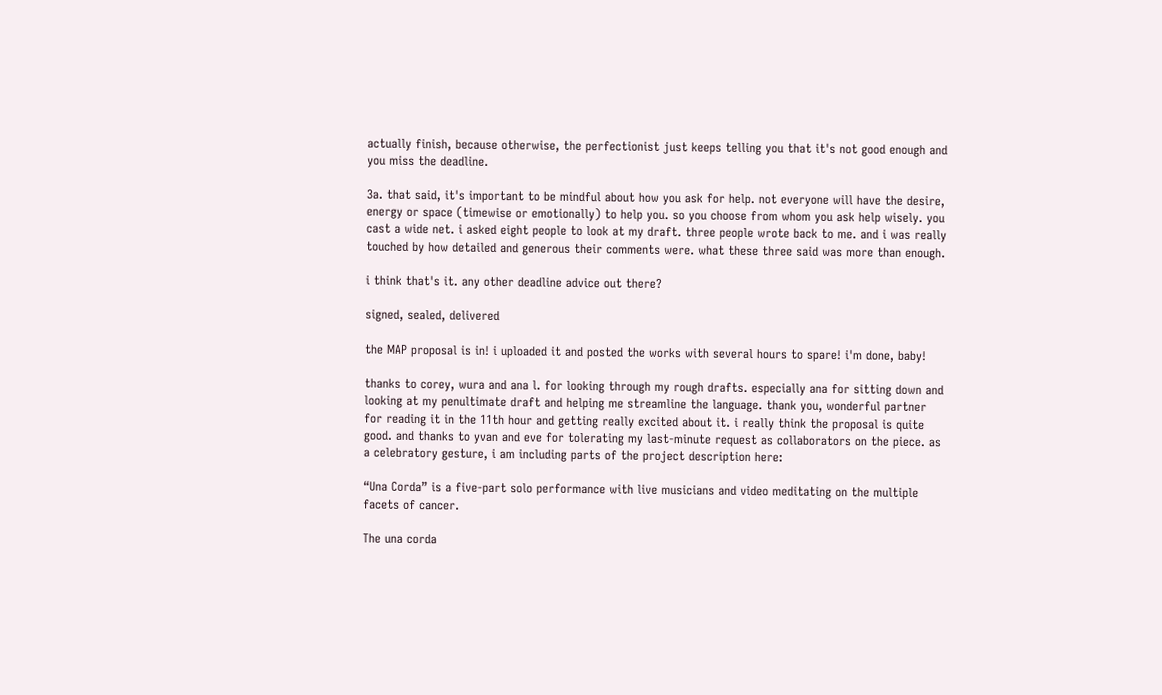actually finish, because otherwise, the perfectionist just keeps telling you that it's not good enough and you miss the deadline.

3a. that said, it's important to be mindful about how you ask for help. not everyone will have the desire, energy or space (timewise or emotionally) to help you. so you choose from whom you ask help wisely. you cast a wide net. i asked eight people to look at my draft. three people wrote back to me. and i was really touched by how detailed and generous their comments were. what these three said was more than enough.

i think that's it. any other deadline advice out there?

signed, sealed, delivered

the MAP proposal is in! i uploaded it and posted the works with several hours to spare! i'm done, baby!

thanks to corey, wura and ana l. for looking through my rough drafts. especially ana for sitting down and looking at my penultimate draft and helping me streamline the language. thank you, wonderful partner for reading it in the 11th hour and getting really excited about it. i really think the proposal is quite good. and thanks to yvan and eve for tolerating my last-minute request as collaborators on the piece. as a celebratory gesture, i am including parts of the project description here:

“Una Corda” is a five-part solo performance with live musicians and video meditating on the multiple facets of cancer.

The una corda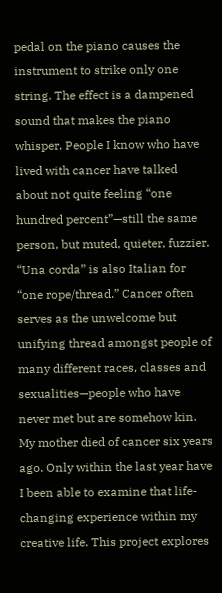pedal on the piano causes the instrument to strike only one string. The effect is a dampened sound that makes the piano whisper. People I know who have lived with cancer have talked about not quite feeling “one hundred percent”—still the same person, but muted, quieter, fuzzier. “Una corda” is also Italian for “one rope/thread.” Cancer often serves as the unwelcome but unifying thread amongst people of many different races, classes and sexualities—people who have never met but are somehow kin. My mother died of cancer six years ago. Only within the last year have I been able to examine that life-changing experience within my creative life. This project explores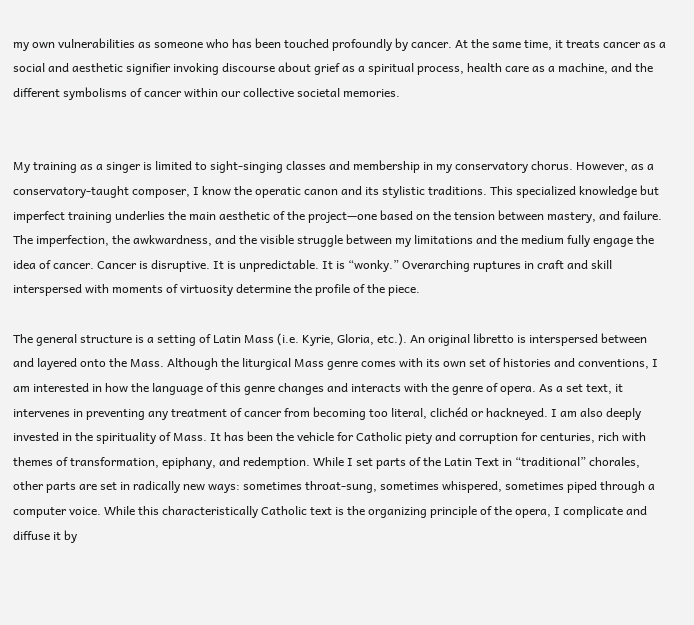my own vulnerabilities as someone who has been touched profoundly by cancer. At the same time, it treats cancer as a social and aesthetic signifier invoking discourse about grief as a spiritual process, health care as a machine, and the different symbolisms of cancer within our collective societal memories.


My training as a singer is limited to sight-singing classes and membership in my conservatory chorus. However, as a conservatory-taught composer, I know the operatic canon and its stylistic traditions. This specialized knowledge but imperfect training underlies the main aesthetic of the project—one based on the tension between mastery, and failure. The imperfection, the awkwardness, and the visible struggle between my limitations and the medium fully engage the idea of cancer. Cancer is disruptive. It is unpredictable. It is “wonky.” Overarching ruptures in craft and skill interspersed with moments of virtuosity determine the profile of the piece.

The general structure is a setting of Latin Mass (i.e. Kyrie, Gloria, etc.). An original libretto is interspersed between and layered onto the Mass. Although the liturgical Mass genre comes with its own set of histories and conventions, I am interested in how the language of this genre changes and interacts with the genre of opera. As a set text, it intervenes in preventing any treatment of cancer from becoming too literal, clichéd or hackneyed. I am also deeply invested in the spirituality of Mass. It has been the vehicle for Catholic piety and corruption for centuries, rich with themes of transformation, epiphany, and redemption. While I set parts of the Latin Text in “traditional” chorales, other parts are set in radically new ways: sometimes throat-sung, sometimes whispered, sometimes piped through a computer voice. While this characteristically Catholic text is the organizing principle of the opera, I complicate and diffuse it by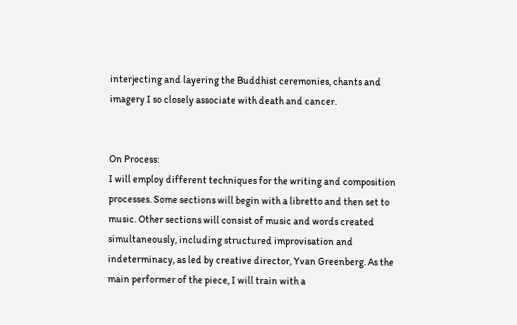interjecting and layering the Buddhist ceremonies, chants and imagery I so closely associate with death and cancer.


On Process:
I will employ different techniques for the writing and composition processes. Some sections will begin with a libretto and then set to music. Other sections will consist of music and words created simultaneously, including structured improvisation and indeterminacy, as led by creative director, Yvan Greenberg. As the main performer of the piece, I will train with a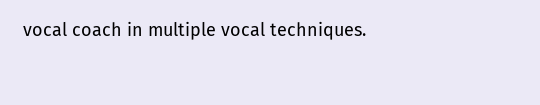vocal coach in multiple vocal techniques.